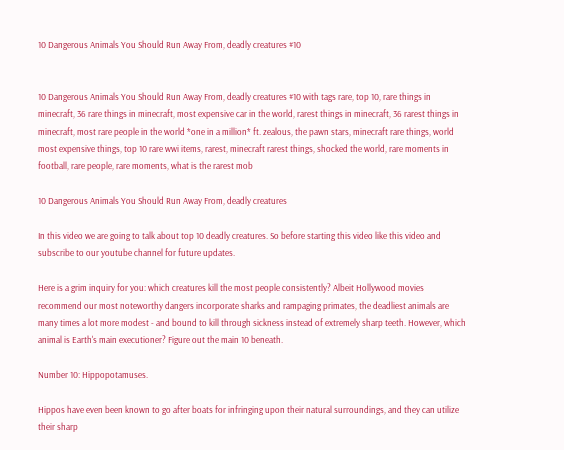10 Dangerous Animals You Should Run Away From, deadly creatures #10


10 Dangerous Animals You Should Run Away From, deadly creatures #10 with tags rare, top 10, rare things in minecraft, 36 rare things in minecraft, most expensive car in the world, rarest things in minecraft, 36 rarest things in minecraft, most rare people in the world *one in a million* ft. zealous, the pawn stars, minecraft rare things, world most expensive things, top 10 rare wwi items, rarest, minecraft rarest things, shocked the world, rare moments in football, rare people, rare moments, what is the rarest mob

10 Dangerous Animals You Should Run Away From, deadly creatures

In this video we are going to talk about top 10 deadly creatures. So before starting this video like this video and subscribe to our youtube channel for future updates.

Here is a grim inquiry for you: which creatures kill the most people consistently? Albeit Hollywood movies recommend our most noteworthy dangers incorporate sharks and rampaging primates, the deadliest animals are many times a lot more modest - and bound to kill through sickness instead of extremely sharp teeth. However, which animal is Earth's main executioner? Figure out the main 10 beneath.

Number 10: Hippopotamuses.

Hippos have even been known to go after boats for infringing upon their natural surroundings, and they can utilize their sharp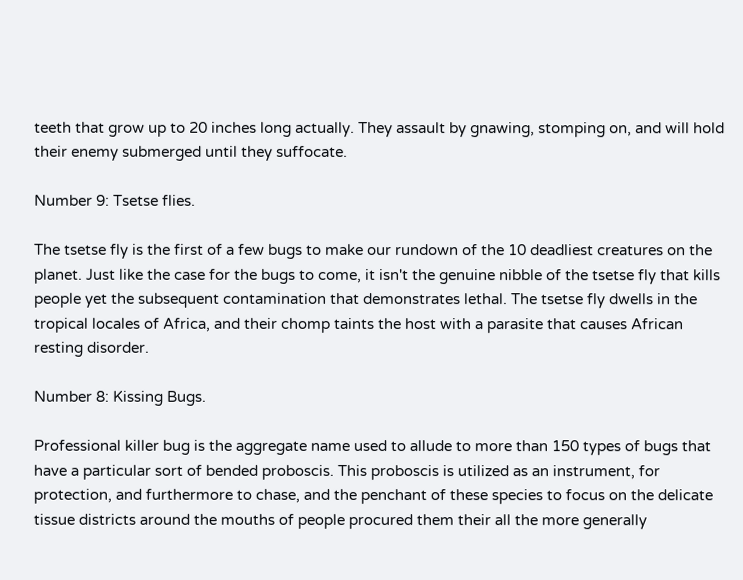teeth that grow up to 20 inches long actually. They assault by gnawing, stomping on, and will hold their enemy submerged until they suffocate.

Number 9: Tsetse flies.

The tsetse fly is the first of a few bugs to make our rundown of the 10 deadliest creatures on the planet. Just like the case for the bugs to come, it isn't the genuine nibble of the tsetse fly that kills people yet the subsequent contamination that demonstrates lethal. The tsetse fly dwells in the tropical locales of Africa, and their chomp taints the host with a parasite that causes African resting disorder.

Number 8: Kissing Bugs.

Professional killer bug is the aggregate name used to allude to more than 150 types of bugs that have a particular sort of bended proboscis. This proboscis is utilized as an instrument, for protection, and furthermore to chase, and the penchant of these species to focus on the delicate tissue districts around the mouths of people procured them their all the more generally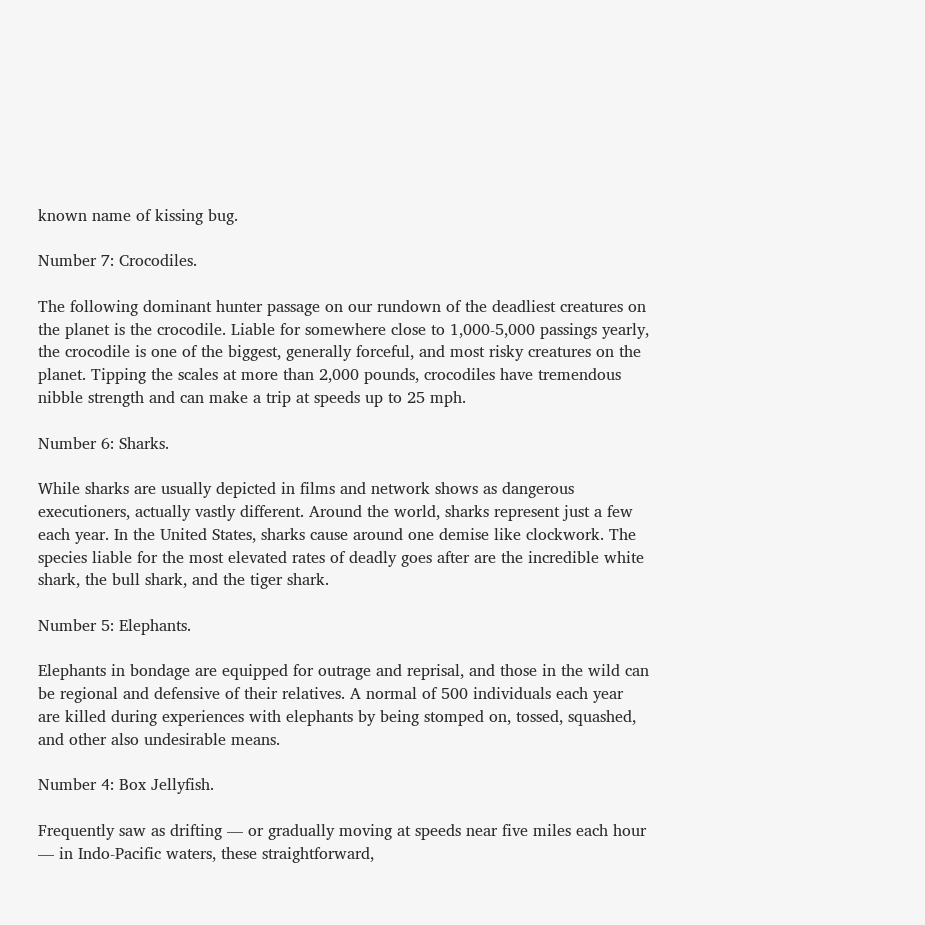known name of kissing bug.

Number 7: Crocodiles.

The following dominant hunter passage on our rundown of the deadliest creatures on the planet is the crocodile. Liable for somewhere close to 1,000-5,000 passings yearly, the crocodile is one of the biggest, generally forceful, and most risky creatures on the planet. Tipping the scales at more than 2,000 pounds, crocodiles have tremendous nibble strength and can make a trip at speeds up to 25 mph.

Number 6: Sharks.

While sharks are usually depicted in films and network shows as dangerous executioners, actually vastly different. Around the world, sharks represent just a few each year. In the United States, sharks cause around one demise like clockwork. The species liable for the most elevated rates of deadly goes after are the incredible white shark, the bull shark, and the tiger shark.

Number 5: Elephants.

Elephants in bondage are equipped for outrage and reprisal, and those in the wild can be regional and defensive of their relatives. A normal of 500 individuals each year are killed during experiences with elephants by being stomped on, tossed, squashed, and other also undesirable means.

Number 4: Box Jellyfish.

Frequently saw as drifting — or gradually moving at speeds near five miles each hour — in Indo-Pacific waters, these straightforward,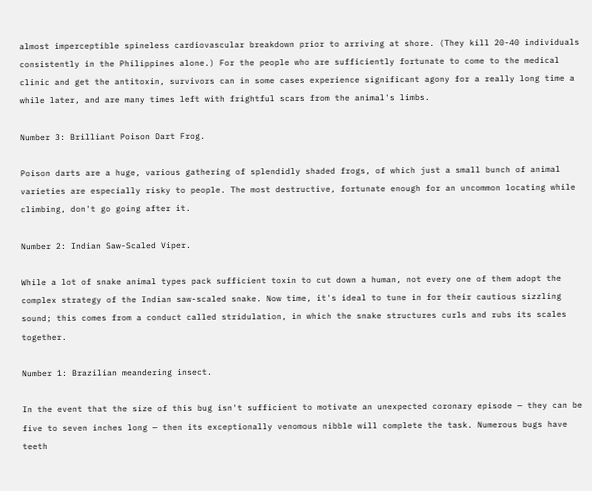almost imperceptible spineless cardiovascular breakdown prior to arriving at shore. (They kill 20-40 individuals consistently in the Philippines alone.) For the people who are sufficiently fortunate to come to the medical clinic and get the antitoxin, survivors can in some cases experience significant agony for a really long time a while later, and are many times left with frightful scars from the animal's limbs.

Number 3: Brilliant Poison Dart Frog.

Poison darts are a huge, various gathering of splendidly shaded frogs, of which just a small bunch of animal varieties are especially risky to people. The most destructive, fortunate enough for an uncommon locating while climbing, don't go going after it.

Number 2: Indian Saw-Scaled Viper.

While a lot of snake animal types pack sufficient toxin to cut down a human, not every one of them adopt the complex strategy of the Indian saw-scaled snake. Now time, it's ideal to tune in for their cautious sizzling sound; this comes from a conduct called stridulation, in which the snake structures curls and rubs its scales together.

Number 1: Brazilian meandering insect.

In the event that the size of this bug isn't sufficient to motivate an unexpected coronary episode — they can be five to seven inches long — then its exceptionally venomous nibble will complete the task. Numerous bugs have teeth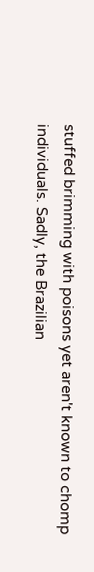stuffed brimming with poisons yet aren't known to chomp individuals. Sadly, the Brazilian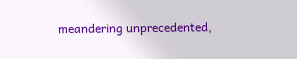meandering unprecedented,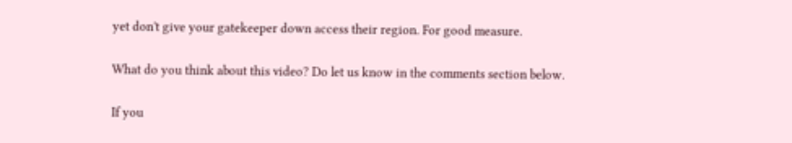yet don't give your gatekeeper down access their region. For good measure.

What do you think about this video? Do let us know in the comments section below.

If you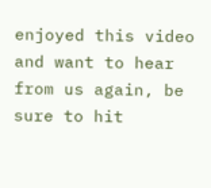enjoyed this video and want to hear from us again, be sure to hit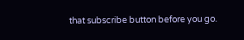that subscribe button before you go.